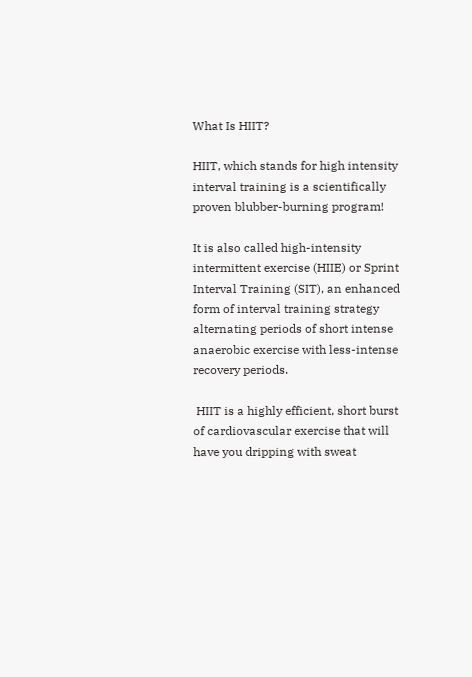What Is HIIT?

HIIT, which stands for high intensity interval training is a scientifically proven blubber-burning program!

It is also called high-intensity intermittent exercise (HIIE) or Sprint Interval Training (SIT), an enhanced form of interval training strategy alternating periods of short intense anaerobic exercise with less-intense recovery periods.

 HIIT is a highly efficient, short burst of cardiovascular exercise that will have you dripping with sweat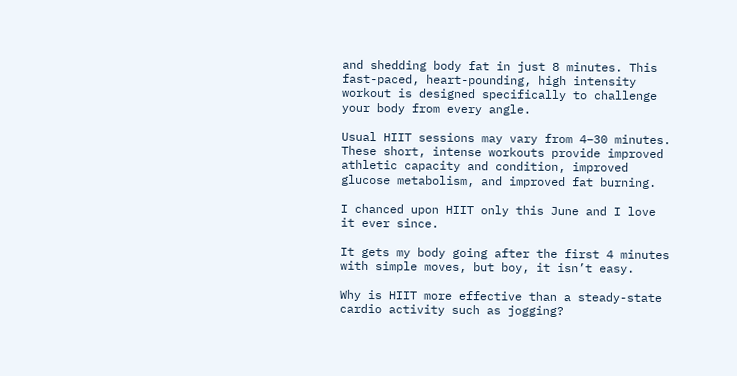and shedding body fat in just 8 minutes. This fast-paced, heart-pounding, high intensity workout is designed specifically to challenge your body from every angle.

Usual HIIT sessions may vary from 4–30 minutes. These short, intense workouts provide improved athletic capacity and condition, improved glucose metabolism, and improved fat burning.

I chanced upon HIIT only this June and I love it ever since.

It gets my body going after the first 4 minutes with simple moves, but boy, it isn’t easy.

Why is HIIT more effective than a steady-state cardio activity such as jogging?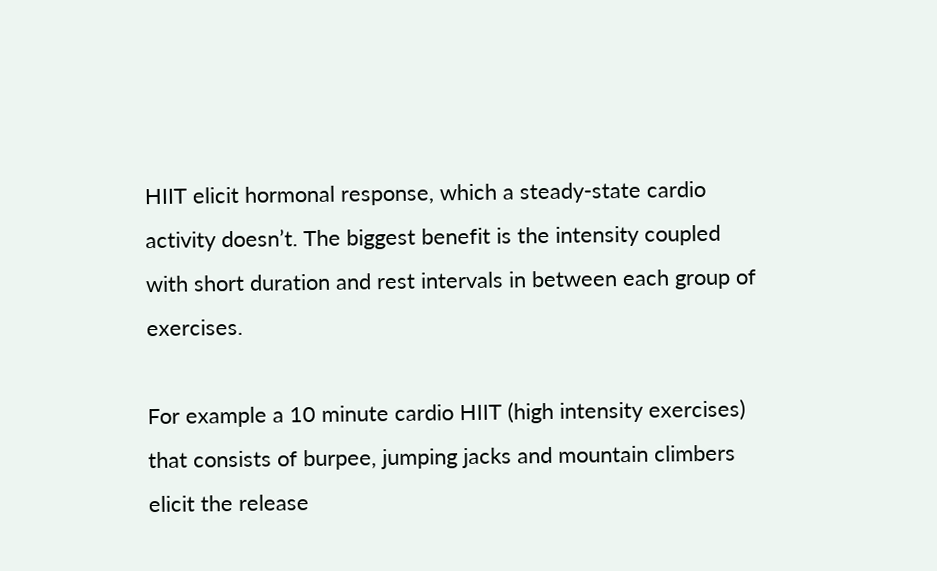HIIT elicit hormonal response, which a steady-state cardio activity doesn’t. The biggest benefit is the intensity coupled with short duration and rest intervals in between each group of exercises.

For example a 10 minute cardio HIIT (high intensity exercises) that consists of burpee, jumping jacks and mountain climbers elicit the release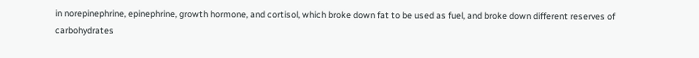in norepinephrine, epinephrine, growth hormone, and cortisol, which broke down fat to be used as fuel, and broke down different reserves of carbohydrates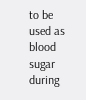to be used as blood sugar during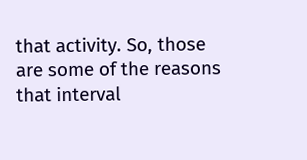that activity. So, those are some of the reasons that interval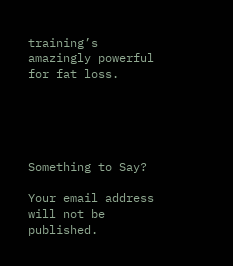training’s amazingly powerful for fat loss.





Something to Say?

Your email address will not be published.